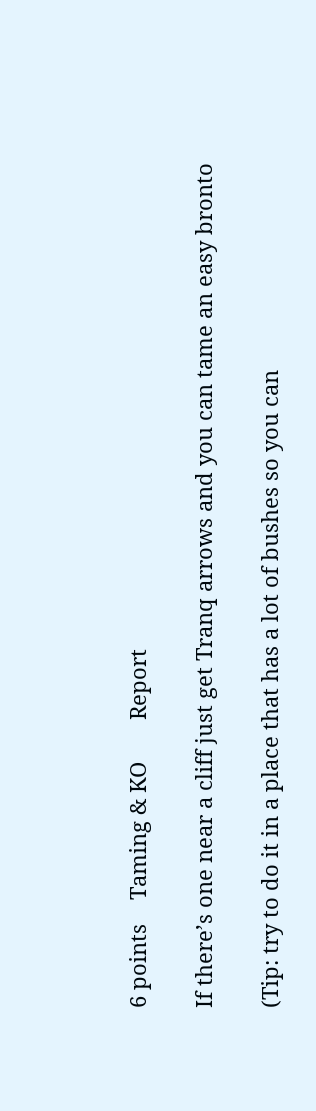6 points    Taming & KO       Report

If there’s one near a cliff just get Tranq arrows and you can tame an easy bronto

(Tip: try to do it in a place that has a lot of bushes so you can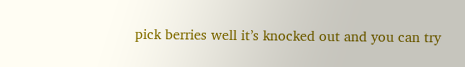pick berries well it’s knocked out and you can try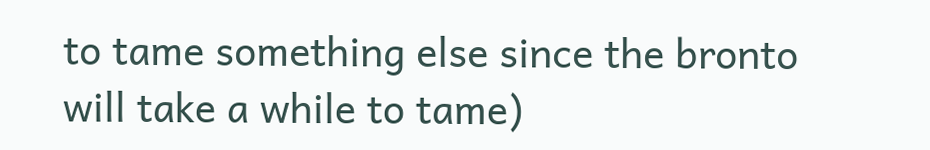to tame something else since the bronto will take a while to tame)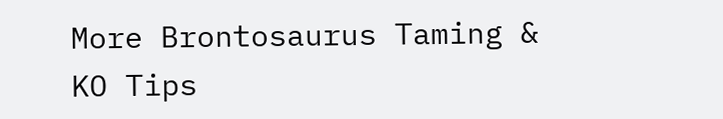More Brontosaurus Taming & KO Tips